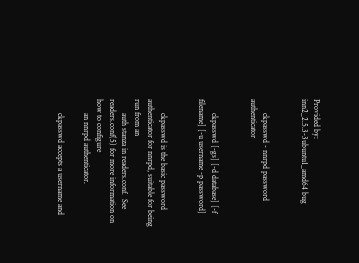Provided by: inn2_2.5.3-3ubuntu1_amd64 bug


       ckpasswd - nnrpd password authenticator


       ckpasswd [-gs] [-d database] [-f filename] [-u username -p password]


       ckpasswd is the basic password authenticator for nnrpd, suitable for being run from an
       auth stanza in readers.conf.  See readers.conf(5) for more information on how to configure
       an nnrpd authenticator.

       ckpasswd accepts a username and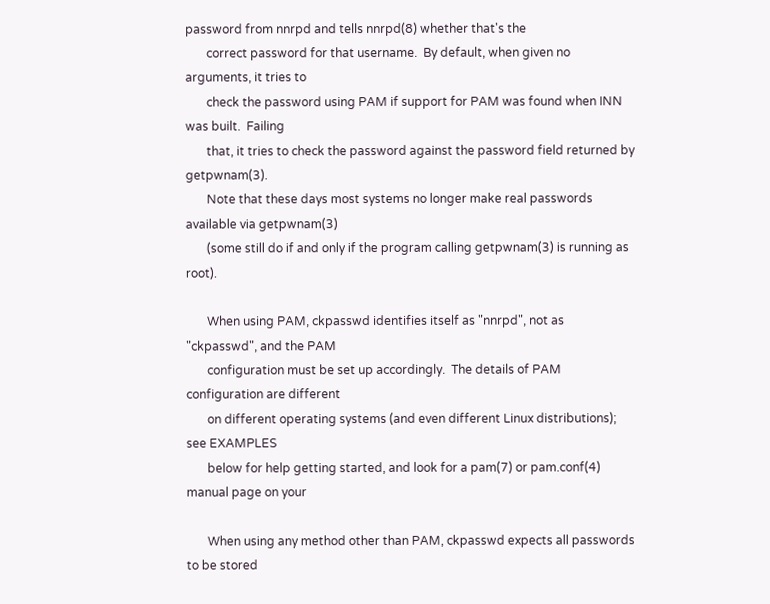password from nnrpd and tells nnrpd(8) whether that's the
       correct password for that username.  By default, when given no arguments, it tries to
       check the password using PAM if support for PAM was found when INN was built.  Failing
       that, it tries to check the password against the password field returned by getpwnam(3).
       Note that these days most systems no longer make real passwords available via getpwnam(3)
       (some still do if and only if the program calling getpwnam(3) is running as root).

       When using PAM, ckpasswd identifies itself as "nnrpd", not as "ckpasswd", and the PAM
       configuration must be set up accordingly.  The details of PAM configuration are different
       on different operating systems (and even different Linux distributions); see EXAMPLES
       below for help getting started, and look for a pam(7) or pam.conf(4) manual page on your

       When using any method other than PAM, ckpasswd expects all passwords to be stored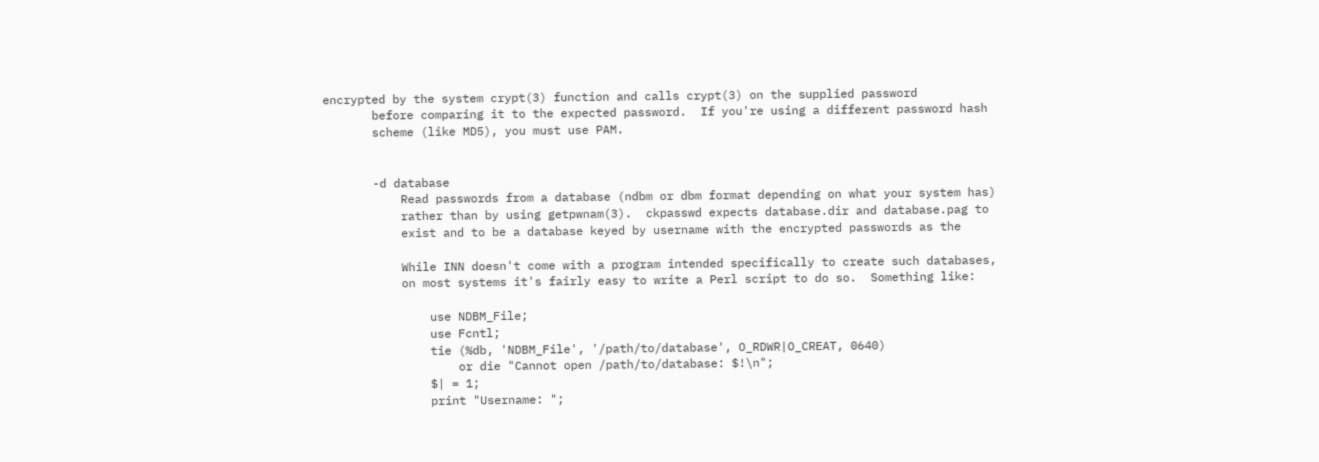encrypted by the system crypt(3) function and calls crypt(3) on the supplied password
       before comparing it to the expected password.  If you're using a different password hash
       scheme (like MD5), you must use PAM.


       -d database
           Read passwords from a database (ndbm or dbm format depending on what your system has)
           rather than by using getpwnam(3).  ckpasswd expects database.dir and database.pag to
           exist and to be a database keyed by username with the encrypted passwords as the

           While INN doesn't come with a program intended specifically to create such databases,
           on most systems it's fairly easy to write a Perl script to do so.  Something like:

               use NDBM_File;
               use Fcntl;
               tie (%db, 'NDBM_File', '/path/to/database', O_RDWR|O_CREAT, 0640)
                   or die "Cannot open /path/to/database: $!\n";
               $| = 1;
               print "Username: ";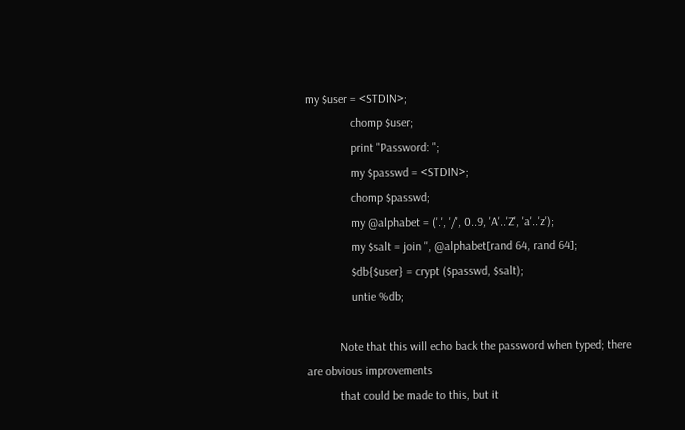my $user = <STDIN>;
               chomp $user;
               print "Password: ";
               my $passwd = <STDIN>;
               chomp $passwd;
               my @alphabet = ('.', '/', 0..9, 'A'..'Z', 'a'..'z');
               my $salt = join '', @alphabet[rand 64, rand 64];
               $db{$user} = crypt ($passwd, $salt);
               untie %db;

           Note that this will echo back the password when typed; there are obvious improvements
           that could be made to this, but it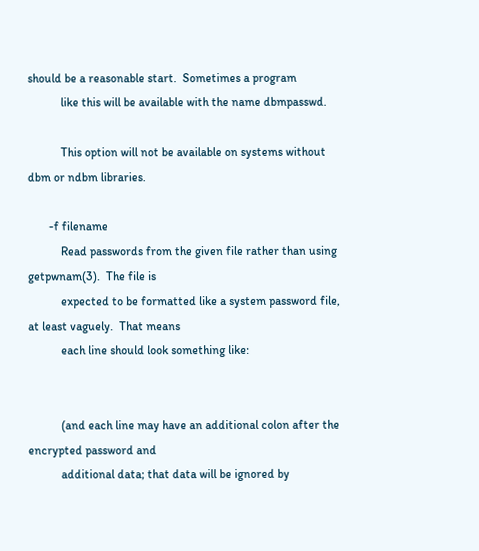should be a reasonable start.  Sometimes a program
           like this will be available with the name dbmpasswd.

           This option will not be available on systems without dbm or ndbm libraries.

       -f filename
           Read passwords from the given file rather than using getpwnam(3).  The file is
           expected to be formatted like a system password file, at least vaguely.  That means
           each line should look something like:


           (and each line may have an additional colon after the encrypted password and
           additional data; that data will be ignored by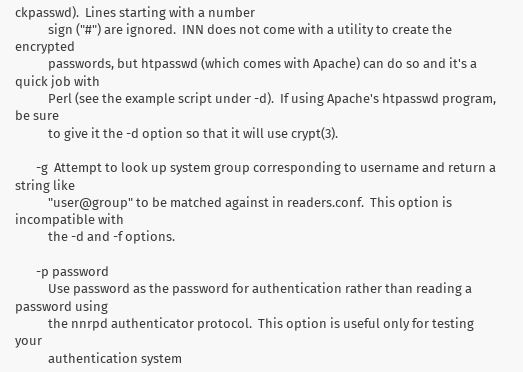ckpasswd).  Lines starting with a number
           sign ("#") are ignored.  INN does not come with a utility to create the encrypted
           passwords, but htpasswd (which comes with Apache) can do so and it's a quick job with
           Perl (see the example script under -d).  If using Apache's htpasswd program, be sure
           to give it the -d option so that it will use crypt(3).

       -g  Attempt to look up system group corresponding to username and return a string like
           "user@group" to be matched against in readers.conf.  This option is incompatible with
           the -d and -f options.

       -p password
           Use password as the password for authentication rather than reading a password using
           the nnrpd authenticator protocol.  This option is useful only for testing your
           authentication system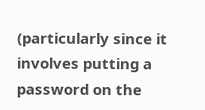(particularly since it involves putting a password on the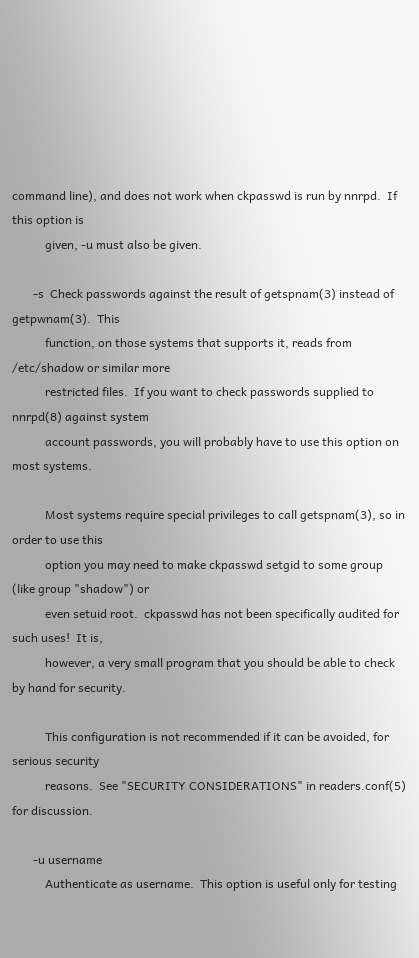command line), and does not work when ckpasswd is run by nnrpd.  If this option is
           given, -u must also be given.

       -s  Check passwords against the result of getspnam(3) instead of getpwnam(3).  This
           function, on those systems that supports it, reads from /etc/shadow or similar more
           restricted files.  If you want to check passwords supplied to nnrpd(8) against system
           account passwords, you will probably have to use this option on most systems.

           Most systems require special privileges to call getspnam(3), so in order to use this
           option you may need to make ckpasswd setgid to some group (like group "shadow") or
           even setuid root.  ckpasswd has not been specifically audited for such uses!  It is,
           however, a very small program that you should be able to check by hand for security.

           This configuration is not recommended if it can be avoided, for serious security
           reasons.  See "SECURITY CONSIDERATIONS" in readers.conf(5) for discussion.

       -u username
           Authenticate as username.  This option is useful only for testing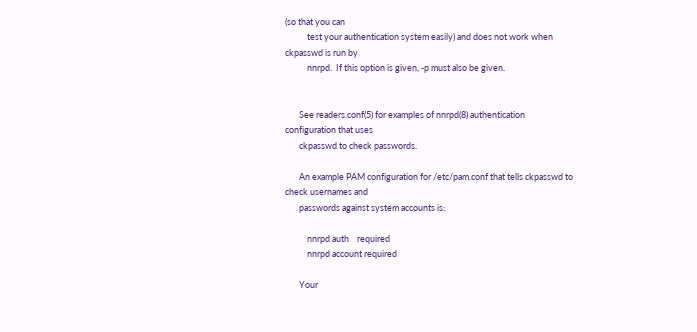(so that you can
           test your authentication system easily) and does not work when ckpasswd is run by
           nnrpd.  If this option is given, -p must also be given.


       See readers.conf(5) for examples of nnrpd(8) authentication configuration that uses
       ckpasswd to check passwords.

       An example PAM configuration for /etc/pam.conf that tells ckpasswd to check usernames and
       passwords against system accounts is:

           nnrpd auth    required
           nnrpd account required

       Your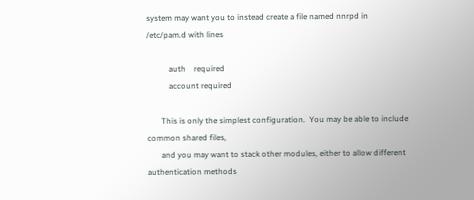system may want you to instead create a file named nnrpd in /etc/pam.d with lines

           auth    required
           account required

       This is only the simplest configuration.  You may be able to include common shared files,
       and you may want to stack other modules, either to allow different authentication methods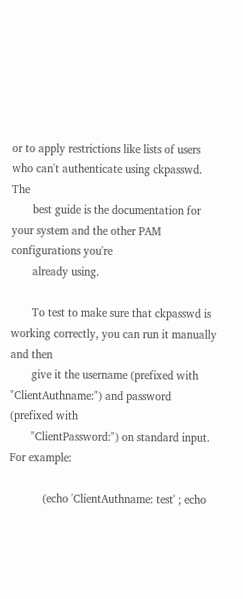or to apply restrictions like lists of users who can't authenticate using ckpasswd.  The
       best guide is the documentation for your system and the other PAM configurations you're
       already using.

       To test to make sure that ckpasswd is working correctly, you can run it manually and then
       give it the username (prefixed with "ClientAuthname:") and password (prefixed with
       "ClientPassword:") on standard input.  For example:

           (echo 'ClientAuthname: test' ; echo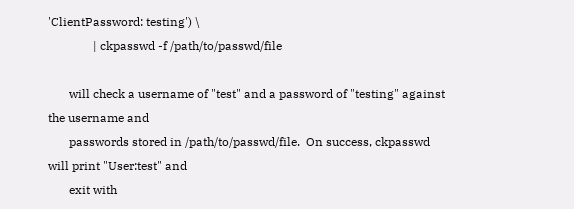'ClientPassword: testing') \
               | ckpasswd -f /path/to/passwd/file

       will check a username of "test" and a password of "testing" against the username and
       passwords stored in /path/to/passwd/file.  On success, ckpasswd will print "User:test" and
       exit with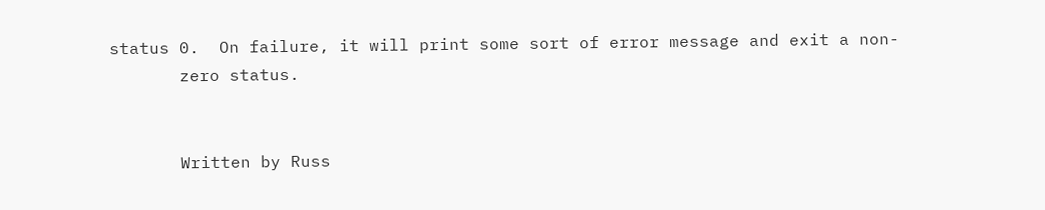status 0.  On failure, it will print some sort of error message and exit a non-
       zero status.


       Written by Russ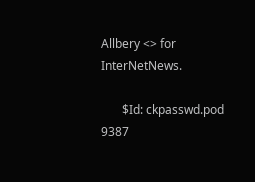Allbery <> for InterNetNews.

       $Id: ckpasswd.pod 9387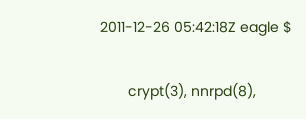2011-12-26 05:42:18Z eagle $


       crypt(3), nnrpd(8),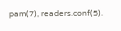pam(7), readers.conf(5).